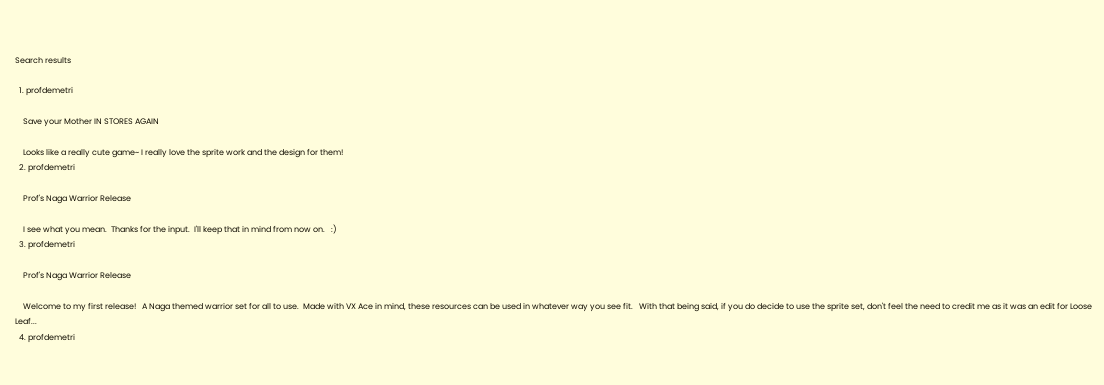Search results

  1. profdemetri

    Save your Mother IN STORES AGAIN

    Looks like a really cute game~ I really love the sprite work and the design for them!
  2. profdemetri

    Prof's Naga Warrior Release

    I see what you mean.  Thanks for the input.  I'll keep that in mind from now on.   :)
  3. profdemetri

    Prof's Naga Warrior Release

    Welcome to my first release!   A Naga themed warrior set for all to use.  Made with VX Ace in mind, these resources can be used in whatever way you see fit.   With that being said, if you do decide to use the sprite set, don't feel the need to credit me as it was an edit for Loose Leaf...
  4. profdemetri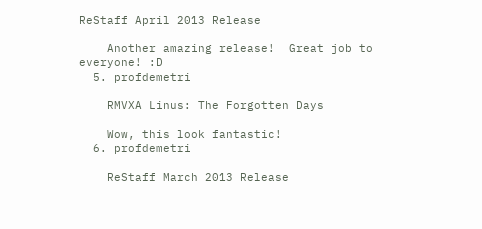ReStaff April 2013 Release

    Another amazing release!  Great job to everyone! :D
  5. profdemetri

    RMVXA Linus: The Forgotten Days

    Wow, this look fantastic!
  6. profdemetri

    ReStaff March 2013 Release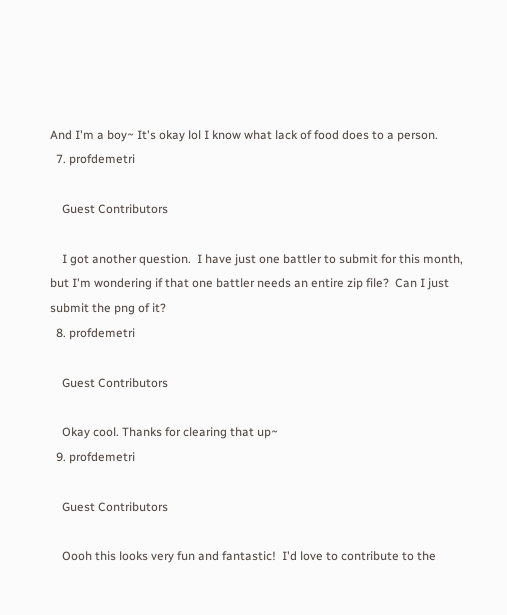And I'm a boy~ It's okay lol I know what lack of food does to a person.
  7. profdemetri

    Guest Contributors

    I got another question.  I have just one battler to submit for this month, but I'm wondering if that one battler needs an entire zip file?  Can I just submit the png of it?
  8. profdemetri

    Guest Contributors

    Okay cool. Thanks for clearing that up~
  9. profdemetri

    Guest Contributors

    Oooh this looks very fun and fantastic!  I'd love to contribute to the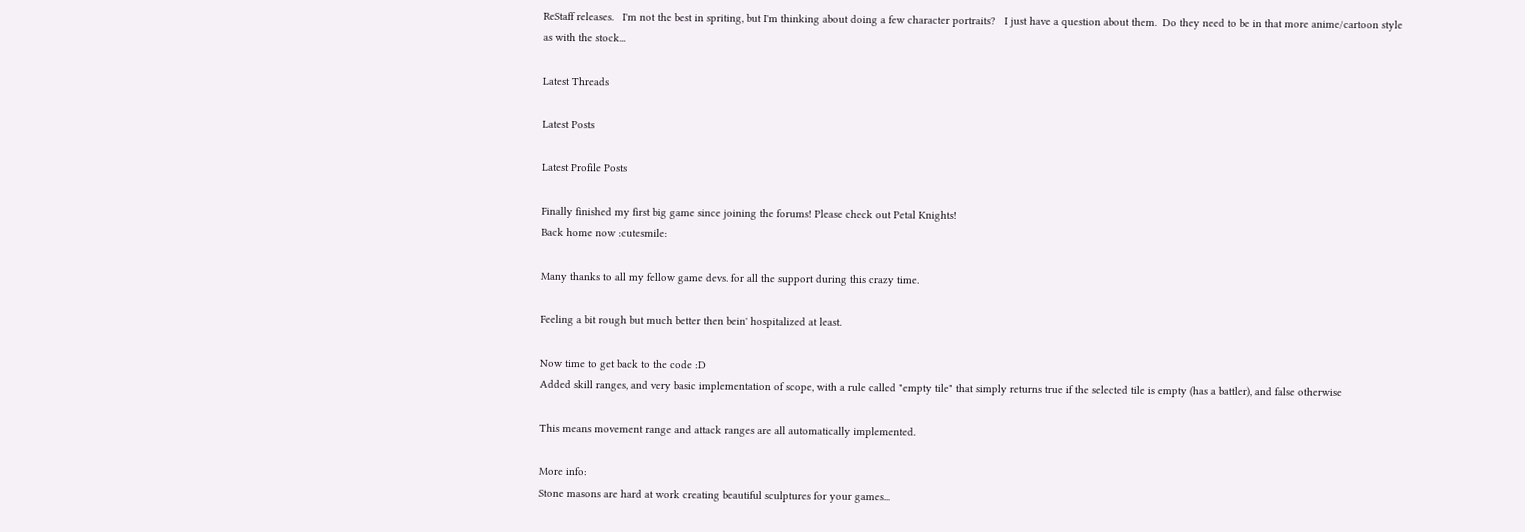ReStaff releases.   I'm not the best in spriting, but I'm thinking about doing a few character portraits?   I just have a question about them.  Do they need to be in that more anime/cartoon style as with the stock...

Latest Threads

Latest Posts

Latest Profile Posts

Finally finished my first big game since joining the forums! Please check out Petal Knights!
Back home now :cutesmile:

Many thanks to all my fellow game devs. for all the support during this crazy time.

Feeling a bit rough but much better then bein' hospitalized at least.

Now time to get back to the code :D
Added skill ranges, and very basic implementation of scope, with a rule called "empty tile" that simply returns true if the selected tile is empty (has a battler), and false otherwise

This means movement range and attack ranges are all automatically implemented.

More info:
Stone masons are hard at work creating beautiful sculptures for your games...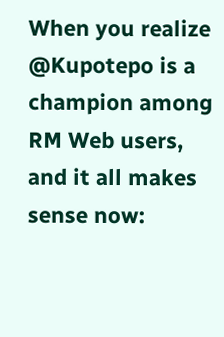When you realize @Kupotepo is a champion among RM Web users, and it all makes sense now: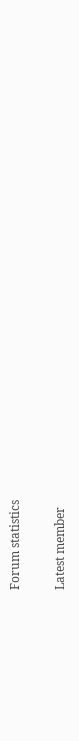Forum statistics

Latest member